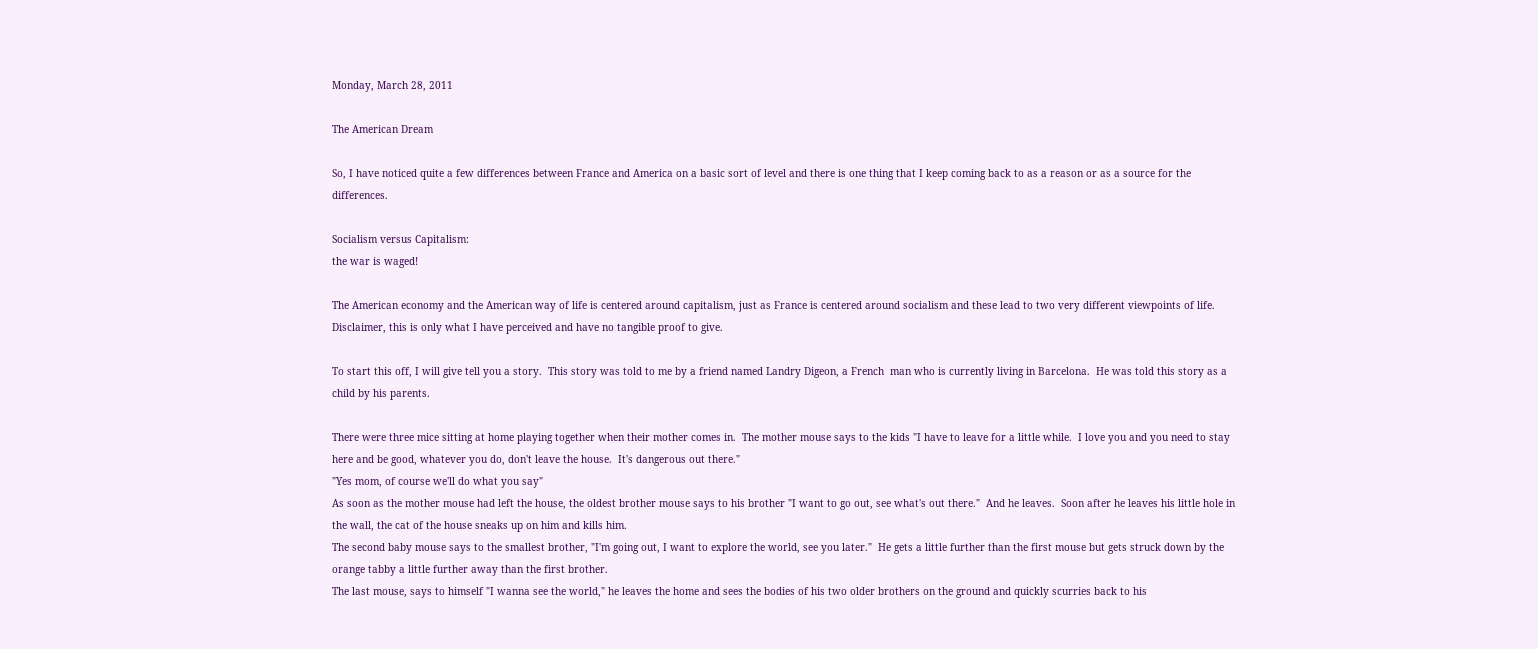Monday, March 28, 2011

The American Dream

So, I have noticed quite a few differences between France and America on a basic sort of level and there is one thing that I keep coming back to as a reason or as a source for the differences.

Socialism versus Capitalism:
the war is waged!

The American economy and the American way of life is centered around capitalism, just as France is centered around socialism and these lead to two very different viewpoints of life.  Disclaimer, this is only what I have perceived and have no tangible proof to give.

To start this off, I will give tell you a story.  This story was told to me by a friend named Landry Digeon, a French  man who is currently living in Barcelona.  He was told this story as a child by his parents.

There were three mice sitting at home playing together when their mother comes in.  The mother mouse says to the kids "I have to leave for a little while.  I love you and you need to stay here and be good, whatever you do, don't leave the house.  It's dangerous out there."
"Yes mom, of course we'll do what you say"
As soon as the mother mouse had left the house, the oldest brother mouse says to his brother "I want to go out, see what's out there."  And he leaves.  Soon after he leaves his little hole in the wall, the cat of the house sneaks up on him and kills him.
The second baby mouse says to the smallest brother, "I'm going out, I want to explore the world, see you later."  He gets a little further than the first mouse but gets struck down by the orange tabby a little further away than the first brother.
The last mouse, says to himself "I wanna see the world," he leaves the home and sees the bodies of his two older brothers on the ground and quickly scurries back to his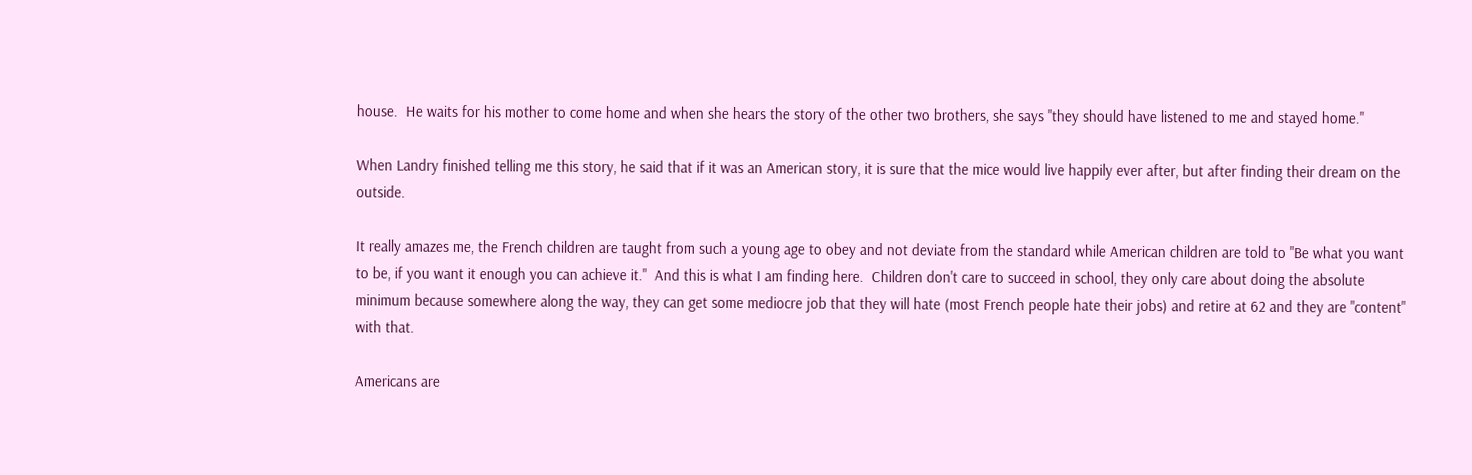house.  He waits for his mother to come home and when she hears the story of the other two brothers, she says "they should have listened to me and stayed home."

When Landry finished telling me this story, he said that if it was an American story, it is sure that the mice would live happily ever after, but after finding their dream on the outside.

It really amazes me, the French children are taught from such a young age to obey and not deviate from the standard while American children are told to "Be what you want to be, if you want it enough you can achieve it."  And this is what I am finding here.  Children don't care to succeed in school, they only care about doing the absolute minimum because somewhere along the way, they can get some mediocre job that they will hate (most French people hate their jobs) and retire at 62 and they are "content" with that.

Americans are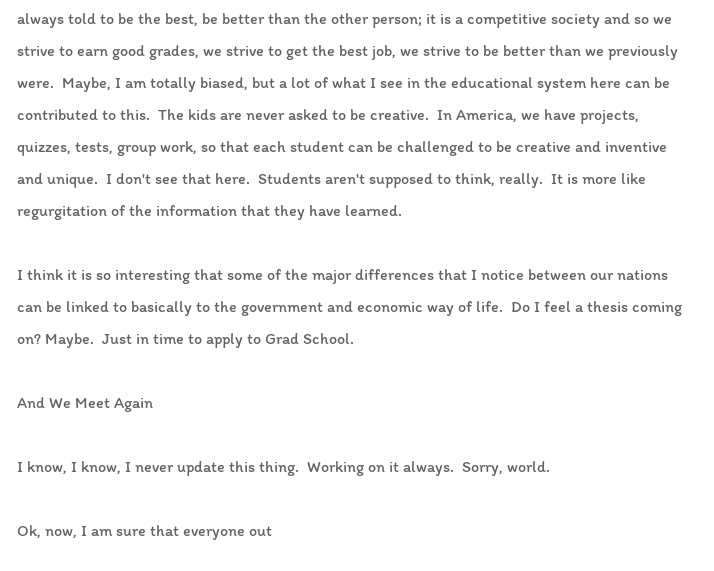always told to be the best, be better than the other person; it is a competitive society and so we strive to earn good grades, we strive to get the best job, we strive to be better than we previously were.  Maybe, I am totally biased, but a lot of what I see in the educational system here can be contributed to this.  The kids are never asked to be creative.  In America, we have projects, quizzes, tests, group work, so that each student can be challenged to be creative and inventive and unique.  I don't see that here.  Students aren't supposed to think, really.  It is more like regurgitation of the information that they have learned.

I think it is so interesting that some of the major differences that I notice between our nations can be linked to basically to the government and economic way of life.  Do I feel a thesis coming on? Maybe.  Just in time to apply to Grad School.

And We Meet Again

I know, I know, I never update this thing.  Working on it always.  Sorry, world.

Ok, now, I am sure that everyone out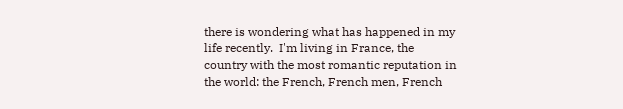there is wondering what has happened in my life recently.  I'm living in France, the country with the most romantic reputation in the world: the French, French men, French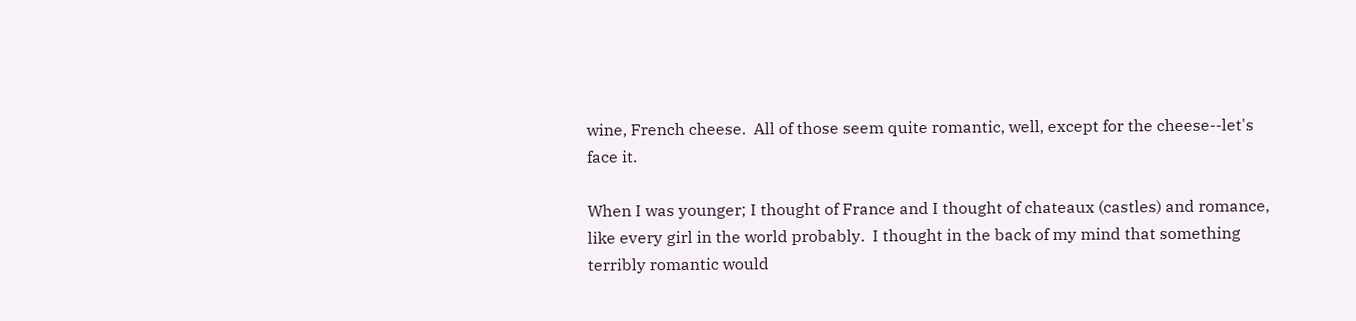wine, French cheese.  All of those seem quite romantic, well, except for the cheese--let's face it.

When I was younger; I thought of France and I thought of chateaux (castles) and romance, like every girl in the world probably.  I thought in the back of my mind that something terribly romantic would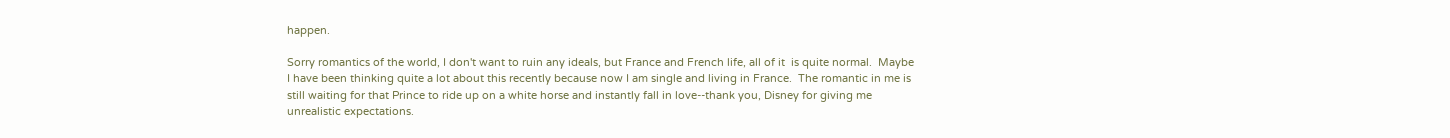happen.

Sorry romantics of the world, I don't want to ruin any ideals, but France and French life, all of it  is quite normal.  Maybe I have been thinking quite a lot about this recently because now I am single and living in France.  The romantic in me is still waiting for that Prince to ride up on a white horse and instantly fall in love--thank you, Disney for giving me unrealistic expectations.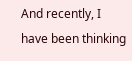And recently, I have been thinking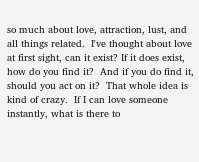so much about love, attraction, lust, and all things related.  I've thought about love at first sight, can it exist? If it does exist, how do you find it?  And if you do find it, should you act on it?  That whole idea is kind of crazy.  If I can love someone instantly, what is there to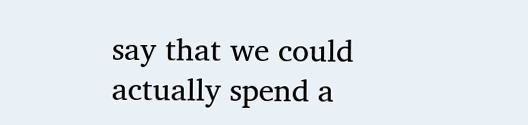say that we could actually spend a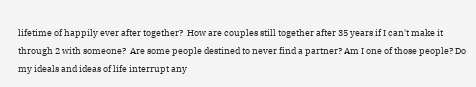lifetime of happily ever after together?  How are couples still together after 35 years if I can't make it through 2 with someone?  Are some people destined to never find a partner? Am I one of those people? Do my ideals and ideas of life interrupt any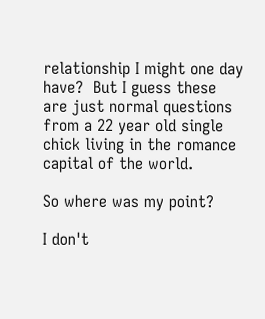relationship I might one day have?  But I guess these are just normal questions from a 22 year old single chick living in the romance capital of the world.

So where was my point?

I don't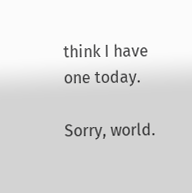think I have one today.

Sorry, world.